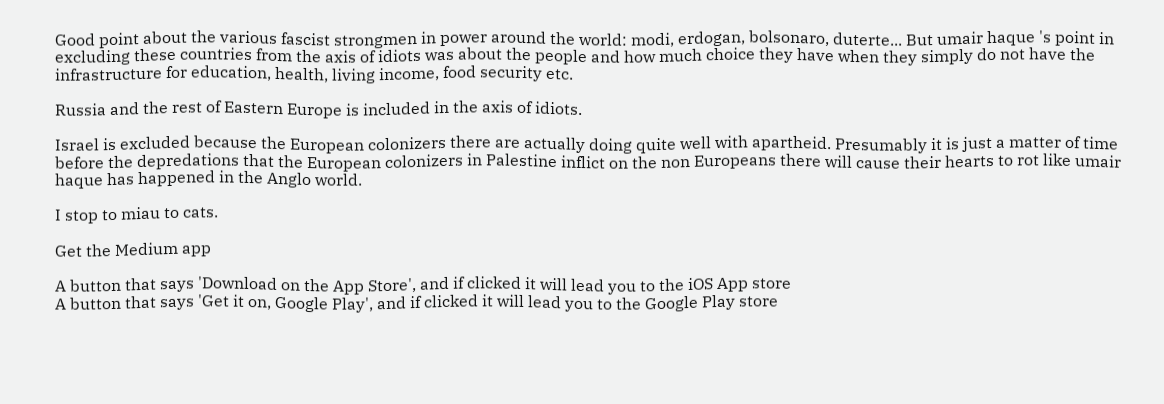Good point about the various fascist strongmen in power around the world: modi, erdogan, bolsonaro, duterte... But umair haque 's point in excluding these countries from the axis of idiots was about the people and how much choice they have when they simply do not have the infrastructure for education, health, living income, food security etc.

Russia and the rest of Eastern Europe is included in the axis of idiots.

Israel is excluded because the European colonizers there are actually doing quite well with apartheid. Presumably it is just a matter of time before the depredations that the European colonizers in Palestine inflict on the non Europeans there will cause their hearts to rot like umair haque has happened in the Anglo world.

I stop to miau to cats.

Get the Medium app

A button that says 'Download on the App Store', and if clicked it will lead you to the iOS App store
A button that says 'Get it on, Google Play', and if clicked it will lead you to the Google Play store